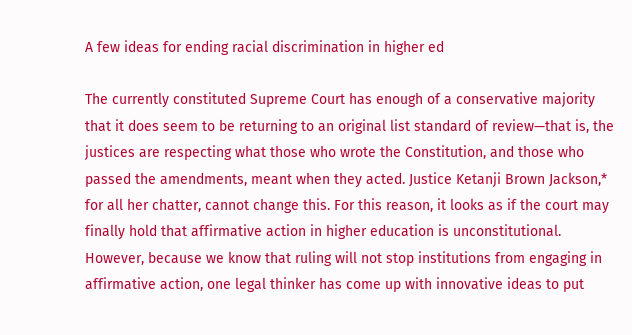A few ideas for ending racial discrimination in higher ed

The currently constituted Supreme Court has enough of a conservative majority that it does seem to be returning to an original list standard of review—that is, the justices are respecting what those who wrote the Constitution, and those who passed the amendments, meant when they acted. Justice Ketanji Brown Jackson,* for all her chatter, cannot change this. For this reason, it looks as if the court may finally hold that affirmative action in higher education is unconstitutional. However, because we know that ruling will not stop institutions from engaging in affirmative action, one legal thinker has come up with innovative ideas to put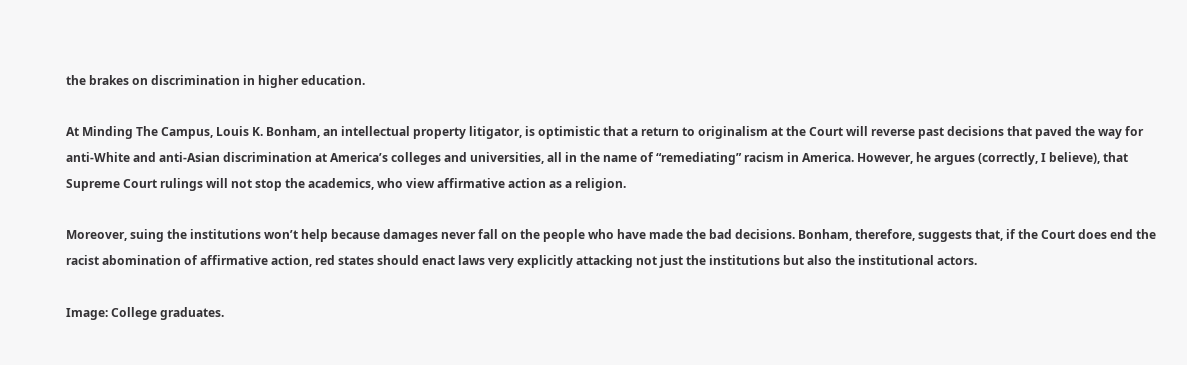the brakes on discrimination in higher education.

At Minding The Campus, Louis K. Bonham, an intellectual property litigator, is optimistic that a return to originalism at the Court will reverse past decisions that paved the way for anti-White and anti-Asian discrimination at America’s colleges and universities, all in the name of “remediating” racism in America. However, he argues (correctly, I believe), that Supreme Court rulings will not stop the academics, who view affirmative action as a religion.

Moreover, suing the institutions won’t help because damages never fall on the people who have made the bad decisions. Bonham, therefore, suggests that, if the Court does end the racist abomination of affirmative action, red states should enact laws very explicitly attacking not just the institutions but also the institutional actors.

Image: College graduates.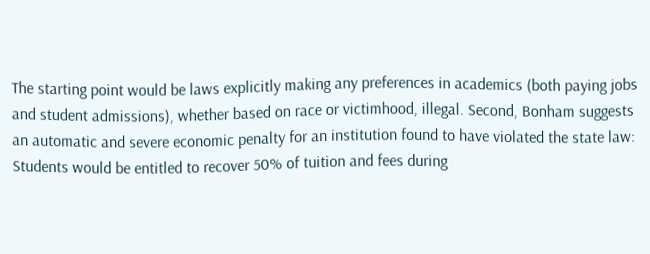The starting point would be laws explicitly making any preferences in academics (both paying jobs and student admissions), whether based on race or victimhood, illegal. Second, Bonham suggests an automatic and severe economic penalty for an institution found to have violated the state law: Students would be entitled to recover 50% of tuition and fees during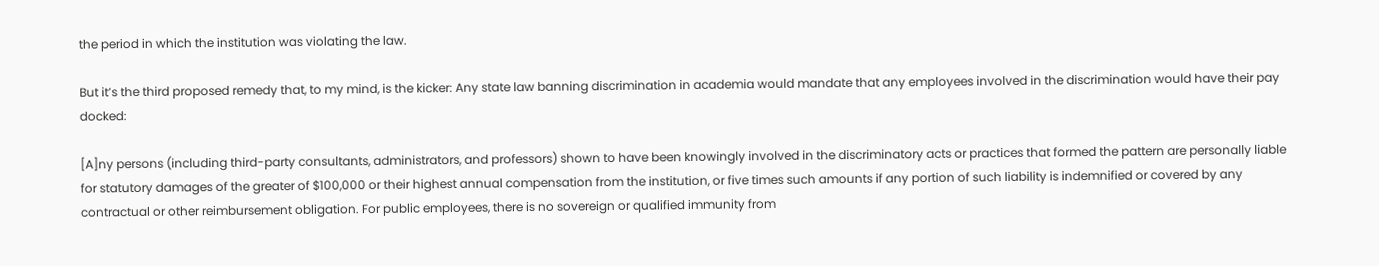the period in which the institution was violating the law.

But it’s the third proposed remedy that, to my mind, is the kicker: Any state law banning discrimination in academia would mandate that any employees involved in the discrimination would have their pay docked:

[A]ny persons (including third-party consultants, administrators, and professors) shown to have been knowingly involved in the discriminatory acts or practices that formed the pattern are personally liable for statutory damages of the greater of $100,000 or their highest annual compensation from the institution, or five times such amounts if any portion of such liability is indemnified or covered by any contractual or other reimbursement obligation. For public employees, there is no sovereign or qualified immunity from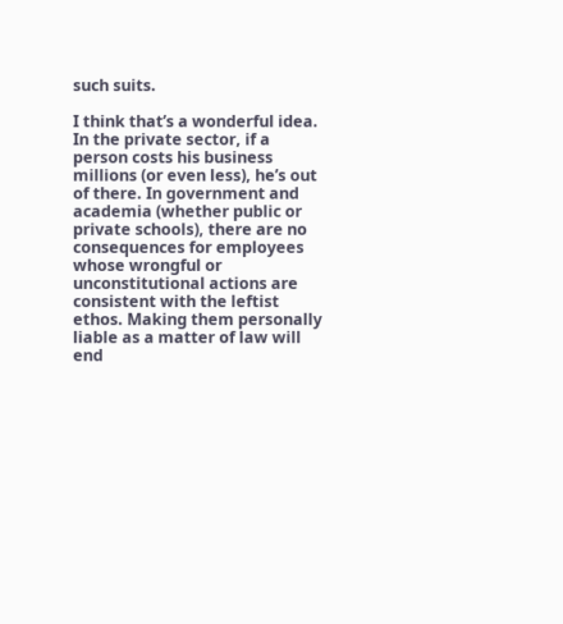such suits.

I think that’s a wonderful idea. In the private sector, if a person costs his business millions (or even less), he’s out of there. In government and academia (whether public or private schools), there are no consequences for employees whose wrongful or unconstitutional actions are consistent with the leftist ethos. Making them personally liable as a matter of law will end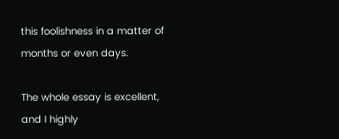this foolishness in a matter of months or even days.

The whole essay is excellent, and I highly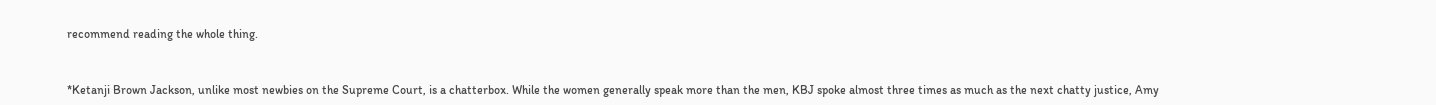recommend reading the whole thing.


*Ketanji Brown Jackson, unlike most newbies on the Supreme Court, is a chatterbox. While the women generally speak more than the men, KBJ spoke almost three times as much as the next chatty justice, Amy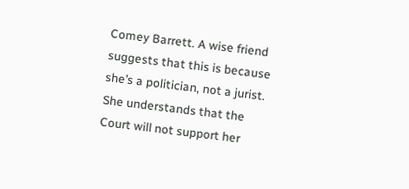Comey Barrett. A wise friend suggests that this is because she’s a politician, not a jurist. She understands that the Court will not support her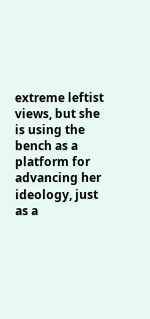extreme leftist views, but she is using the bench as a platform for advancing her ideology, just as a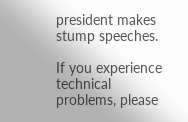president makes stump speeches.

If you experience technical problems, please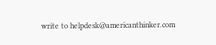write to helpdesk@americanthinker.com